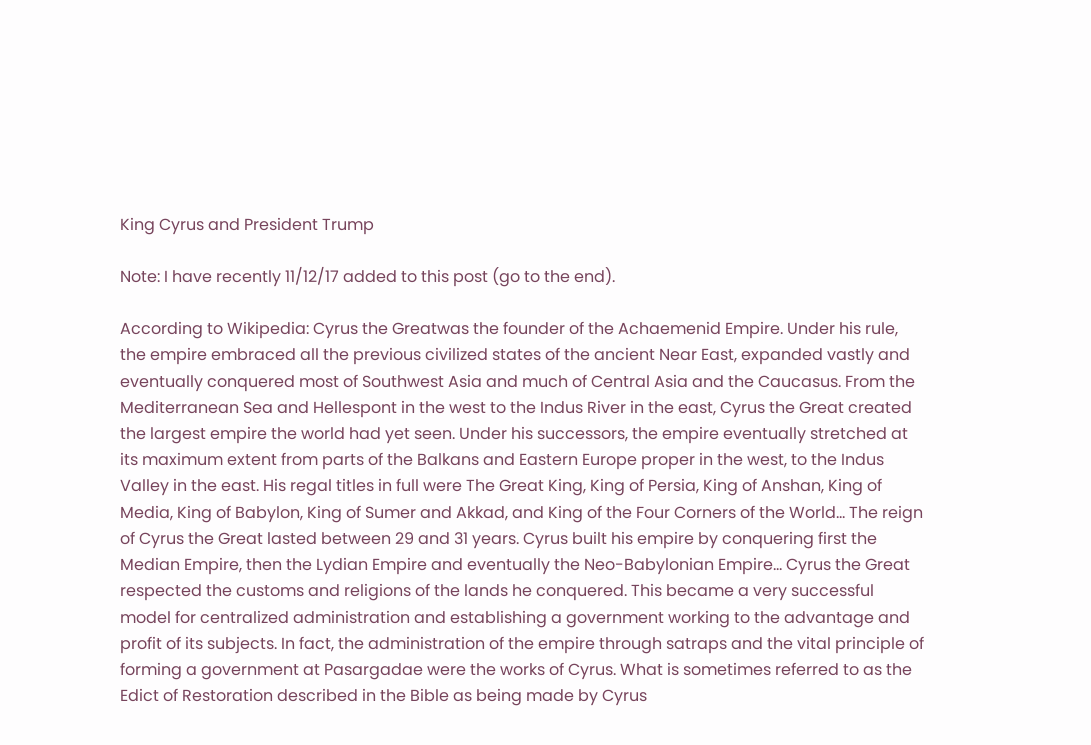King Cyrus and President Trump

Note: I have recently 11/12/17 added to this post (go to the end).

According to Wikipedia: Cyrus the Greatwas the founder of the Achaemenid Empire. Under his rule, the empire embraced all the previous civilized states of the ancient Near East, expanded vastly and eventually conquered most of Southwest Asia and much of Central Asia and the Caucasus. From the Mediterranean Sea and Hellespont in the west to the Indus River in the east, Cyrus the Great created the largest empire the world had yet seen. Under his successors, the empire eventually stretched at its maximum extent from parts of the Balkans and Eastern Europe proper in the west, to the Indus Valley in the east. His regal titles in full were The Great King, King of Persia, King of Anshan, King of Media, King of Babylon, King of Sumer and Akkad, and King of the Four Corners of the World… The reign of Cyrus the Great lasted between 29 and 31 years. Cyrus built his empire by conquering first the Median Empire, then the Lydian Empire and eventually the Neo-Babylonian Empire… Cyrus the Great respected the customs and religions of the lands he conquered. This became a very successful model for centralized administration and establishing a government working to the advantage and profit of its subjects. In fact, the administration of the empire through satraps and the vital principle of forming a government at Pasargadae were the works of Cyrus. What is sometimes referred to as the Edict of Restoration described in the Bible as being made by Cyrus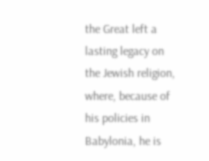the Great left a lasting legacy on the Jewish religion, where, because of his policies in Babylonia, he is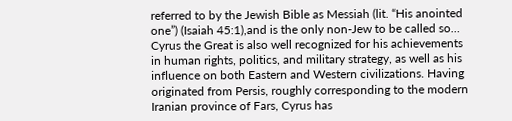referred to by the Jewish Bible as Messiah (lit. “His anointed one”) (Isaiah 45:1),and is the only non-Jew to be called so… Cyrus the Great is also well recognized for his achievements in human rights, politics, and military strategy, as well as his influence on both Eastern and Western civilizations. Having originated from Persis, roughly corresponding to the modern Iranian province of Fars, Cyrus has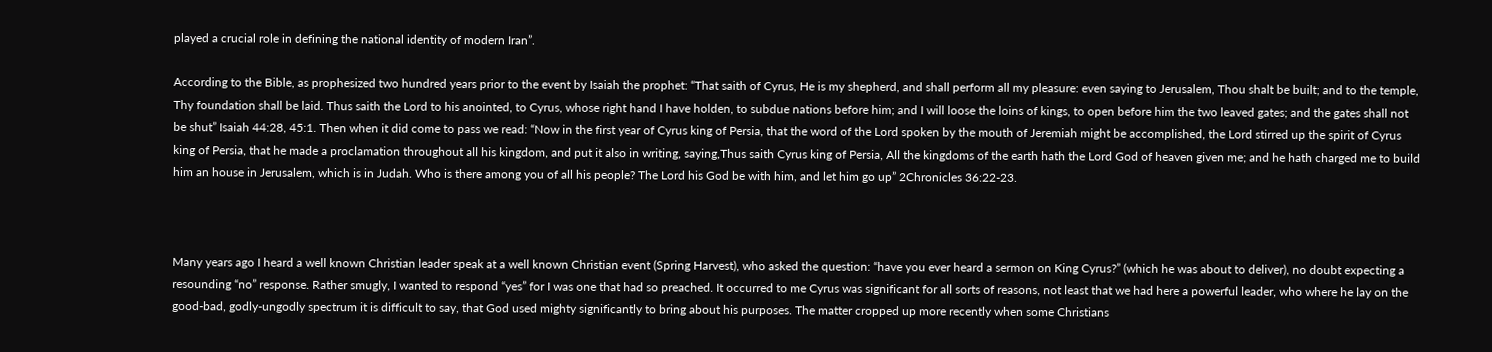played a crucial role in defining the national identity of modern Iran”.

According to the Bible, as prophesized two hundred years prior to the event by Isaiah the prophet: “That saith of Cyrus, He is my shepherd, and shall perform all my pleasure: even saying to Jerusalem, Thou shalt be built; and to the temple, Thy foundation shall be laid. Thus saith the Lord to his anointed, to Cyrus, whose right hand I have holden, to subdue nations before him; and I will loose the loins of kings, to open before him the two leaved gates; and the gates shall not be shut” Isaiah 44:28, 45:1. Then when it did come to pass we read: “Now in the first year of Cyrus king of Persia, that the word of the Lord spoken by the mouth of Jeremiah might be accomplished, the Lord stirred up the spirit of Cyrus king of Persia, that he made a proclamation throughout all his kingdom, and put it also in writing, saying,Thus saith Cyrus king of Persia, All the kingdoms of the earth hath the Lord God of heaven given me; and he hath charged me to build him an house in Jerusalem, which is in Judah. Who is there among you of all his people? The Lord his God be with him, and let him go up” 2Chronicles 36:22-23.



Many years ago I heard a well known Christian leader speak at a well known Christian event (Spring Harvest), who asked the question: “have you ever heard a sermon on King Cyrus?” (which he was about to deliver), no doubt expecting a resounding “no” response. Rather smugly, I wanted to respond “yes” for I was one that had so preached. It occurred to me Cyrus was significant for all sorts of reasons, not least that we had here a powerful leader, who where he lay on the good-bad, godly-ungodly spectrum it is difficult to say, that God used mighty significantly to bring about his purposes. The matter cropped up more recently when some Christians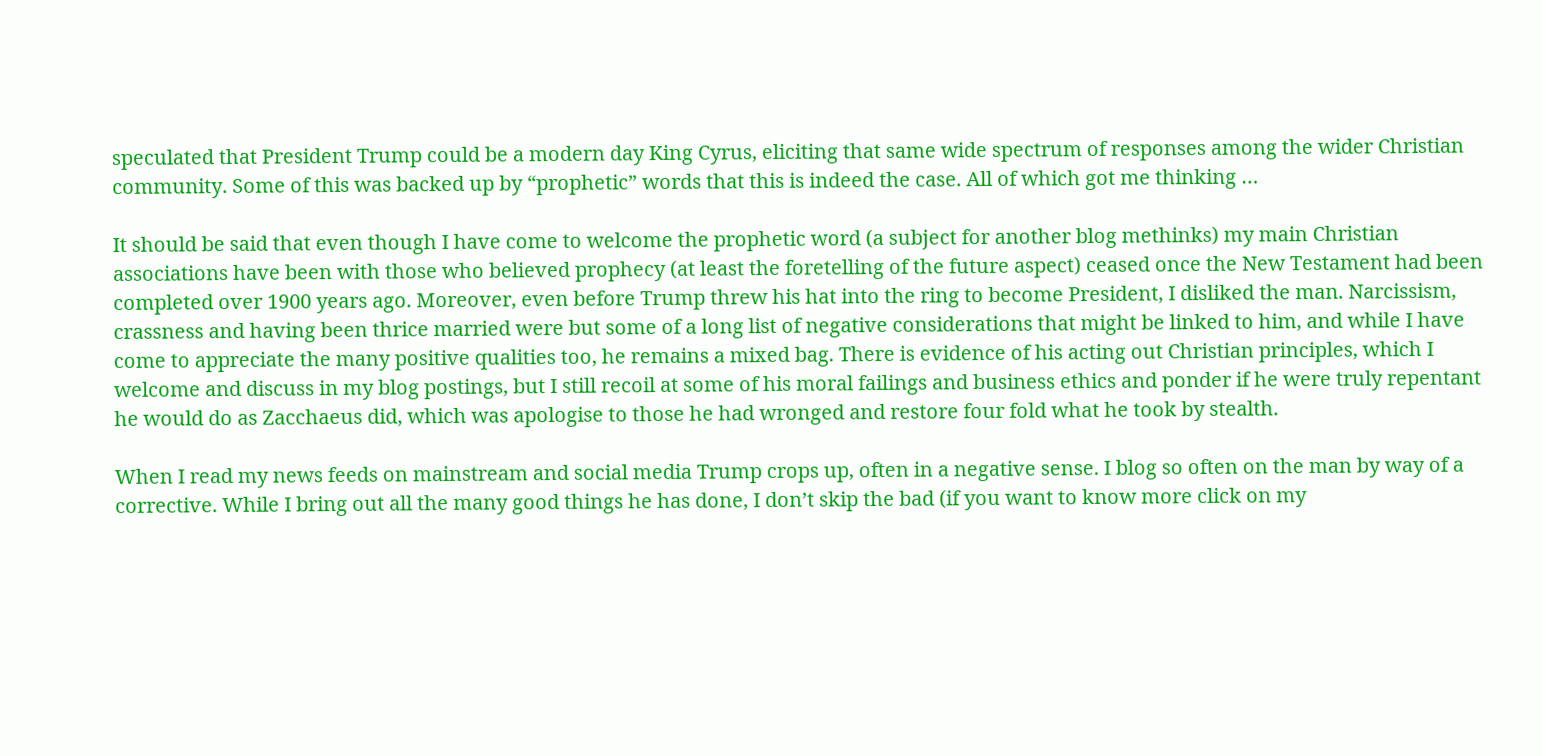speculated that President Trump could be a modern day King Cyrus, eliciting that same wide spectrum of responses among the wider Christian community. Some of this was backed up by “prophetic” words that this is indeed the case. All of which got me thinking …

It should be said that even though I have come to welcome the prophetic word (a subject for another blog methinks) my main Christian associations have been with those who believed prophecy (at least the foretelling of the future aspect) ceased once the New Testament had been completed over 1900 years ago. Moreover, even before Trump threw his hat into the ring to become President, I disliked the man. Narcissism, crassness and having been thrice married were but some of a long list of negative considerations that might be linked to him, and while I have come to appreciate the many positive qualities too, he remains a mixed bag. There is evidence of his acting out Christian principles, which I welcome and discuss in my blog postings, but I still recoil at some of his moral failings and business ethics and ponder if he were truly repentant he would do as Zacchaeus did, which was apologise to those he had wronged and restore four fold what he took by stealth.

When I read my news feeds on mainstream and social media Trump crops up, often in a negative sense. I blog so often on the man by way of a corrective. While I bring out all the many good things he has done, I don’t skip the bad (if you want to know more click on my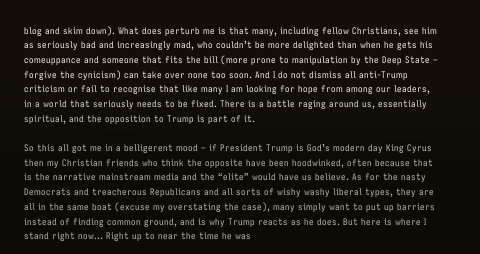blog and skim down). What does perturb me is that many, including fellow Christians, see him as seriously bad and increasingly mad, who couldn’t be more delighted than when he gets his comeuppance and someone that fits the bill (more prone to manipulation by the Deep State – forgive the cynicism) can take over none too soon. And I do not dismiss all anti-Trump criticism or fail to recognise that like many I am looking for hope from among our leaders, in a world that seriously needs to be fixed. There is a battle raging around us, essentially spiritual, and the opposition to Trump is part of it.

So this all got me in a belligerent mood – if President Trump is God’s modern day King Cyrus then my Christian friends who think the opposite have been hoodwinked, often because that is the narrative mainstream media and the “elite” would have us believe. As for the nasty Democrats and treacherous Republicans and all sorts of wishy washy liberal types, they are all in the same boat (excuse my overstating the case), many simply want to put up barriers instead of finding common ground, and is why Trump reacts as he does. But here is where I stand right now… Right up to near the time he was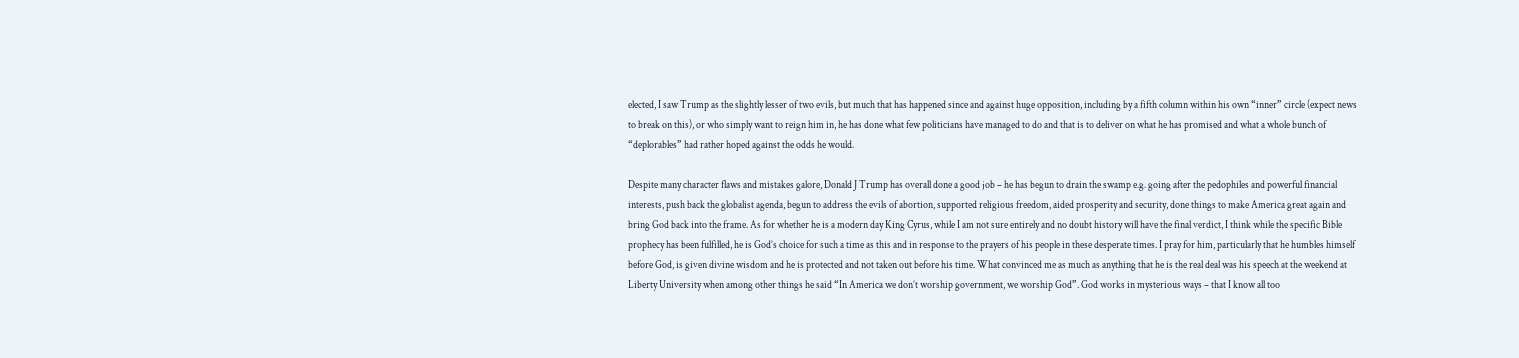elected, I saw Trump as the slightly lesser of two evils, but much that has happened since and against huge opposition, including by a fifth column within his own “inner” circle (expect news to break on this), or who simply want to reign him in, he has done what few politicians have managed to do and that is to deliver on what he has promised and what a whole bunch of “deplorables” had rather hoped against the odds he would.

Despite many character flaws and mistakes galore, Donald J Trump has overall done a good job – he has begun to drain the swamp e.g. going after the pedophiles and powerful financial interests, push back the globalist agenda, begun to address the evils of abortion, supported religious freedom, aided prosperity and security, done things to make America great again and bring God back into the frame. As for whether he is a modern day King Cyrus, while I am not sure entirely and no doubt history will have the final verdict, I think while the specific Bible prophecy has been fulfilled, he is God’s choice for such a time as this and in response to the prayers of his people in these desperate times. I pray for him, particularly that he humbles himself before God, is given divine wisdom and he is protected and not taken out before his time. What convinced me as much as anything that he is the real deal was his speech at the weekend at Liberty University when among other things he said “In America we don’t worship government, we worship God”. God works in mysterious ways – that I know all too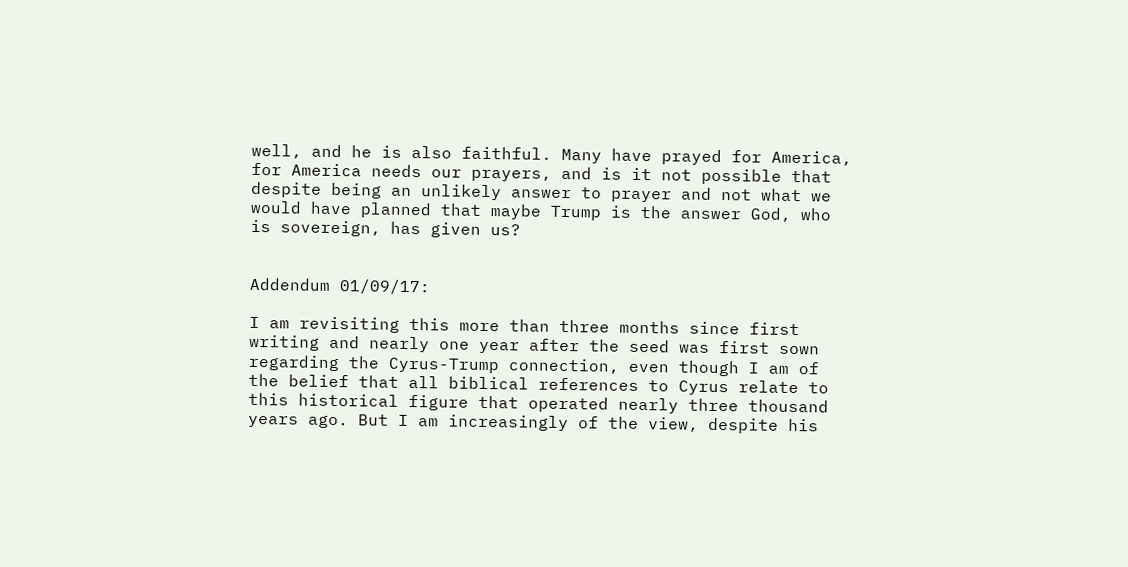well, and he is also faithful. Many have prayed for America, for America needs our prayers, and is it not possible that despite being an unlikely answer to prayer and not what we would have planned that maybe Trump is the answer God, who is sovereign, has given us?


Addendum 01/09/17:

I am revisiting this more than three months since first writing and nearly one year after the seed was first sown regarding the Cyrus-Trump connection, even though I am of the belief that all biblical references to Cyrus relate to this historical figure that operated nearly three thousand years ago. But I am increasingly of the view, despite his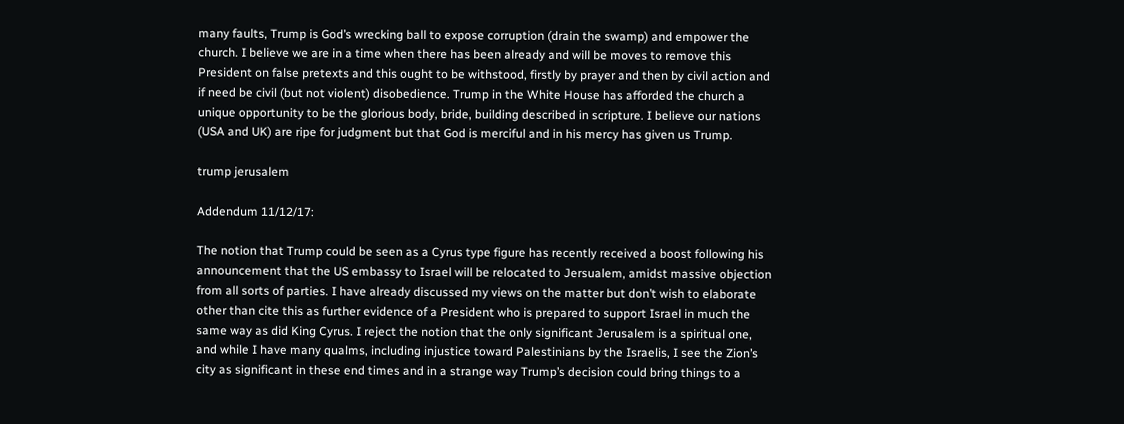many faults, Trump is God’s wrecking ball to expose corruption (drain the swamp) and empower the church. I believe we are in a time when there has been already and will be moves to remove this President on false pretexts and this ought to be withstood, firstly by prayer and then by civil action and if need be civil (but not violent) disobedience. Trump in the White House has afforded the church a unique opportunity to be the glorious body, bride, building described in scripture. I believe our nations (USA and UK) are ripe for judgment but that God is merciful and in his mercy has given us Trump.

trump jerusalem

Addendum 11/12/17:

The notion that Trump could be seen as a Cyrus type figure has recently received a boost following his announcement that the US embassy to Israel will be relocated to Jersualem, amidst massive objection from all sorts of parties. I have already discussed my views on the matter but don’t wish to elaborate other than cite this as further evidence of a President who is prepared to support Israel in much the same way as did King Cyrus. I reject the notion that the only significant Jerusalem is a spiritual one, and while I have many qualms, including injustice toward Palestinians by the Israelis, I see the Zion’s city as significant in these end times and in a strange way Trump’s decision could bring things to a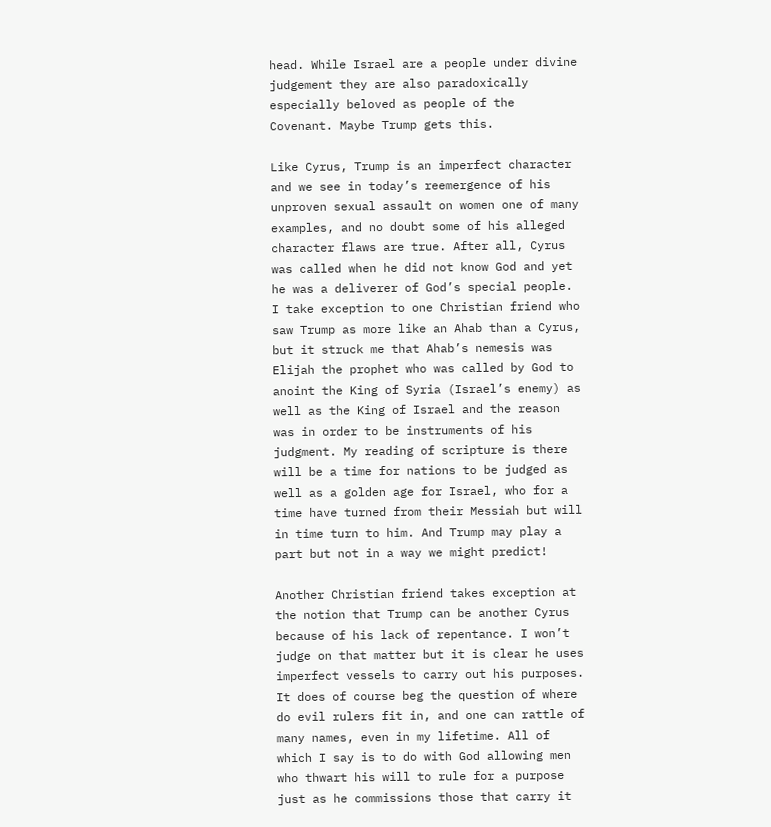head. While Israel are a people under divine judgement they are also paradoxically especially beloved as people of the Covenant. Maybe Trump gets this.

Like Cyrus, Trump is an imperfect character and we see in today’s reemergence of his unproven sexual assault on women one of many examples, and no doubt some of his alleged character flaws are true. After all, Cyrus was called when he did not know God and yet he was a deliverer of God’s special people. I take exception to one Christian friend who saw Trump as more like an Ahab than a Cyrus, but it struck me that Ahab’s nemesis was Elijah the prophet who was called by God to anoint the King of Syria (Israel’s enemy) as well as the King of Israel and the reason was in order to be instruments of his judgment. My reading of scripture is there will be a time for nations to be judged as well as a golden age for Israel, who for a time have turned from their Messiah but will in time turn to him. And Trump may play a part but not in a way we might predict!

Another Christian friend takes exception at the notion that Trump can be another Cyrus because of his lack of repentance. I won’t judge on that matter but it is clear he uses imperfect vessels to carry out his purposes. It does of course beg the question of where do evil rulers fit in, and one can rattle of many names, even in my lifetime. All of which I say is to do with God allowing men who thwart his will to rule for a purpose just as he commissions those that carry it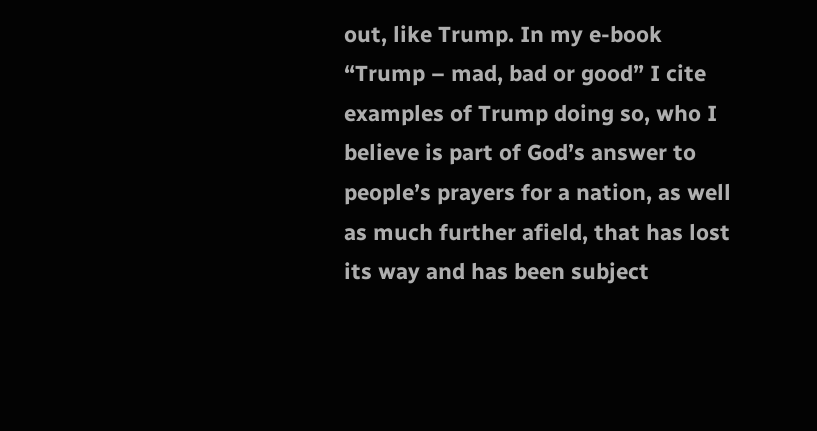out, like Trump. In my e-book “Trump – mad, bad or good” I cite examples of Trump doing so, who I believe is part of God’s answer to people’s prayers for a nation, as well as much further afield, that has lost its way and has been subject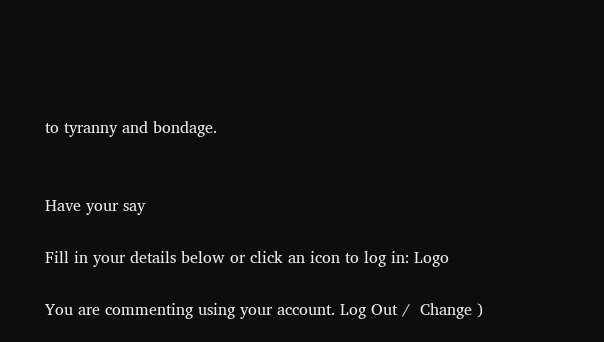to tyranny and bondage.


Have your say

Fill in your details below or click an icon to log in: Logo

You are commenting using your account. Log Out /  Change )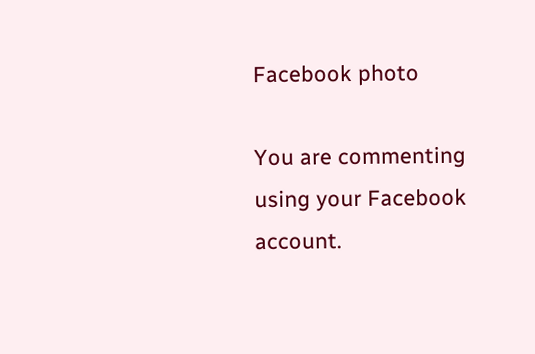Facebook photo

You are commenting using your Facebook account.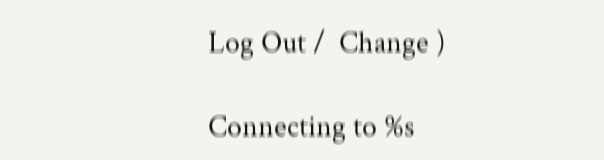Log Out /  Change )

Connecting to %s